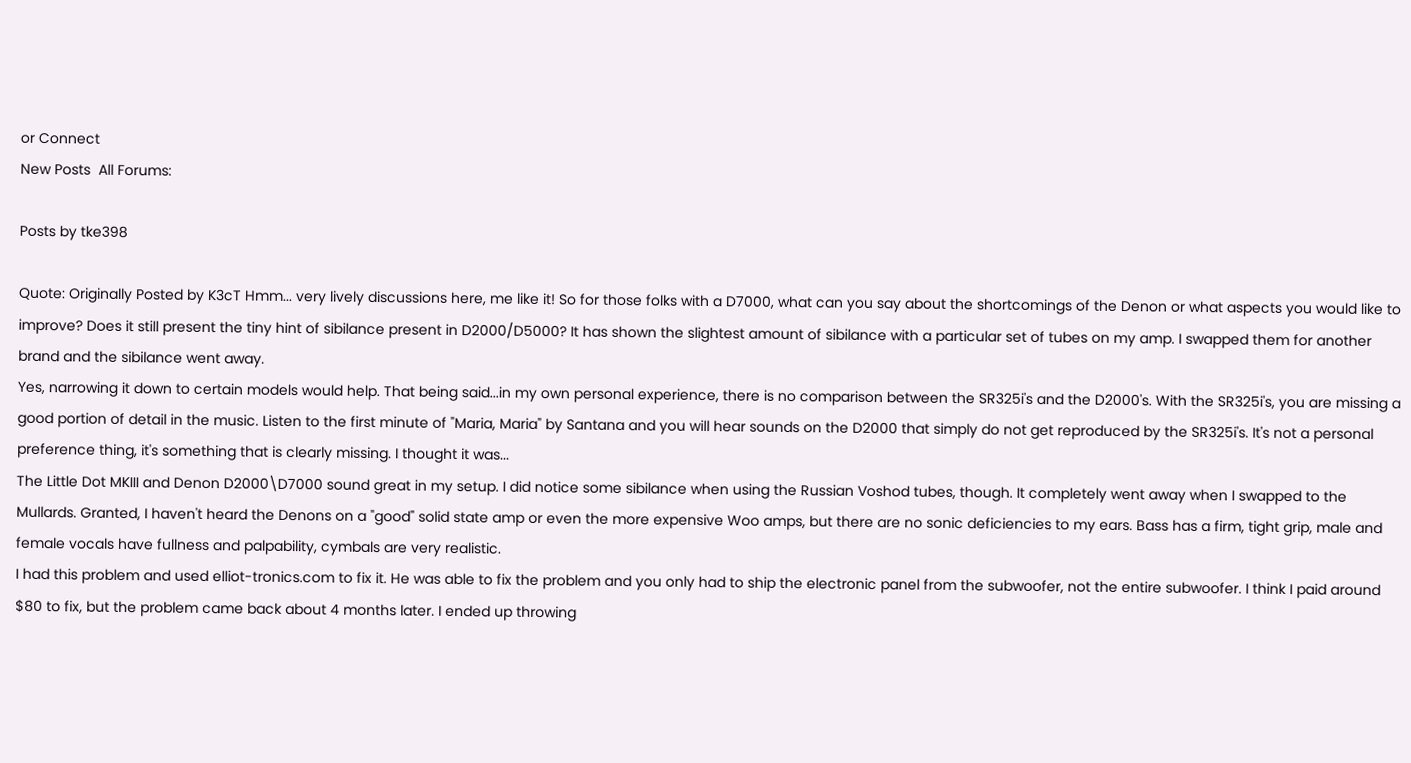or Connect
New Posts  All Forums:

Posts by tke398

Quote: Originally Posted by K3cT Hmm... very lively discussions here, me like it! So for those folks with a D7000, what can you say about the shortcomings of the Denon or what aspects you would like to improve? Does it still present the tiny hint of sibilance present in D2000/D5000? It has shown the slightest amount of sibilance with a particular set of tubes on my amp. I swapped them for another brand and the sibilance went away.
Yes, narrowing it down to certain models would help. That being said...in my own personal experience, there is no comparison between the SR325i's and the D2000's. With the SR325i's, you are missing a good portion of detail in the music. Listen to the first minute of "Maria, Maria" by Santana and you will hear sounds on the D2000 that simply do not get reproduced by the SR325i's. It's not a personal preference thing, it's something that is clearly missing. I thought it was...
The Little Dot MKIII and Denon D2000\D7000 sound great in my setup. I did notice some sibilance when using the Russian Voshod tubes, though. It completely went away when I swapped to the Mullards. Granted, I haven't heard the Denons on a "good" solid state amp or even the more expensive Woo amps, but there are no sonic deficiencies to my ears. Bass has a firm, tight grip, male and female vocals have fullness and palpability, cymbals are very realistic.
I had this problem and used elliot-tronics.com to fix it. He was able to fix the problem and you only had to ship the electronic panel from the subwoofer, not the entire subwoofer. I think I paid around $80 to fix, but the problem came back about 4 months later. I ended up throwing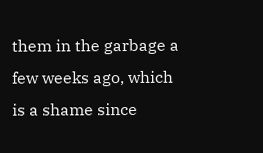them in the garbage a few weeks ago, which is a shame since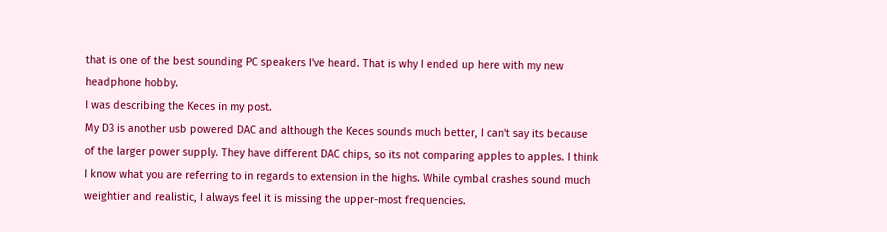that is one of the best sounding PC speakers I've heard. That is why I ended up here with my new headphone hobby.
I was describing the Keces in my post.
My D3 is another usb powered DAC and although the Keces sounds much better, I can't say its because of the larger power supply. They have different DAC chips, so its not comparing apples to apples. I think I know what you are referring to in regards to extension in the highs. While cymbal crashes sound much weightier and realistic, I always feel it is missing the upper-most frequencies.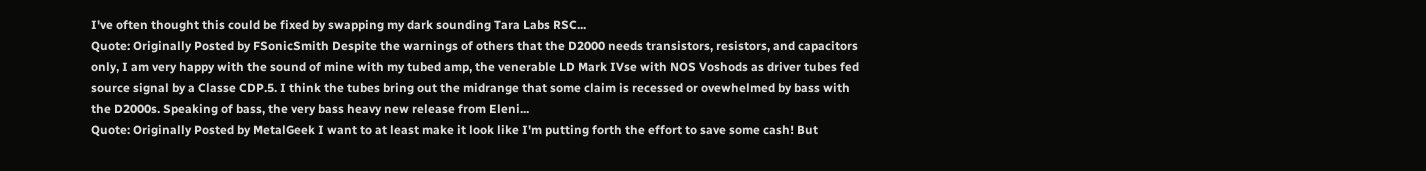I've often thought this could be fixed by swapping my dark sounding Tara Labs RSC...
Quote: Originally Posted by FSonicSmith Despite the warnings of others that the D2000 needs transistors, resistors, and capacitors only, I am very happy with the sound of mine with my tubed amp, the venerable LD Mark IVse with NOS Voshods as driver tubes fed source signal by a Classe CDP.5. I think the tubes bring out the midrange that some claim is recessed or ovewhelmed by bass with the D2000s. Speaking of bass, the very bass heavy new release from Eleni...
Quote: Originally Posted by MetalGeek I want to at least make it look like I'm putting forth the effort to save some cash! But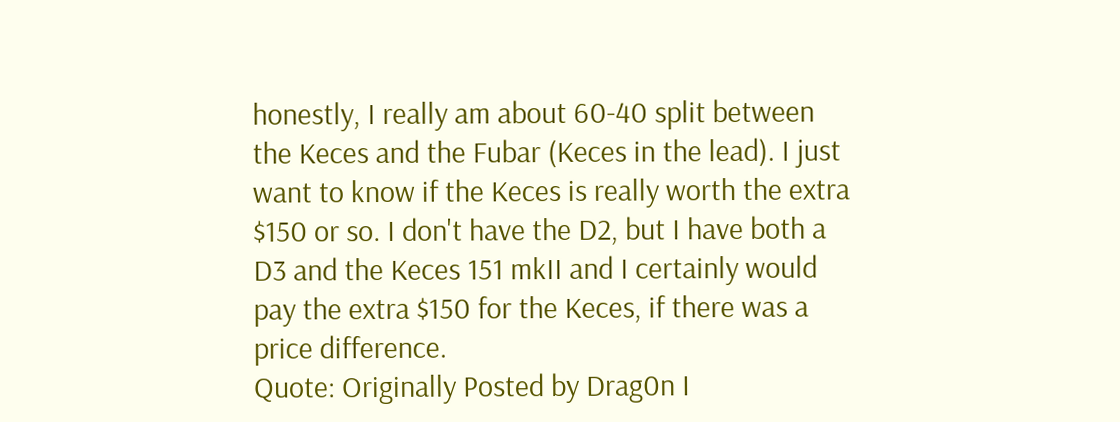honestly, I really am about 60-40 split between the Keces and the Fubar (Keces in the lead). I just want to know if the Keces is really worth the extra $150 or so. I don't have the D2, but I have both a D3 and the Keces 151 mkII and I certainly would pay the extra $150 for the Keces, if there was a price difference.
Quote: Originally Posted by Drag0n I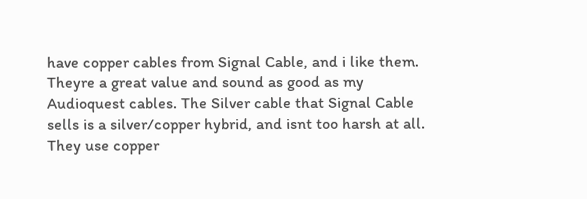have copper cables from Signal Cable, and i like them. Theyre a great value and sound as good as my Audioquest cables. The Silver cable that Signal Cable sells is a silver/copper hybrid, and isnt too harsh at all. They use copper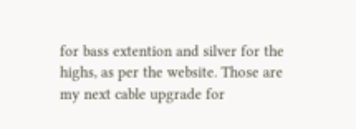for bass extention and silver for the highs, as per the website. Those are my next cable upgrade for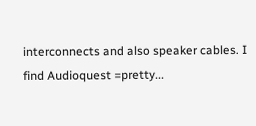interconnects and also speaker cables. I find Audioquest =pretty...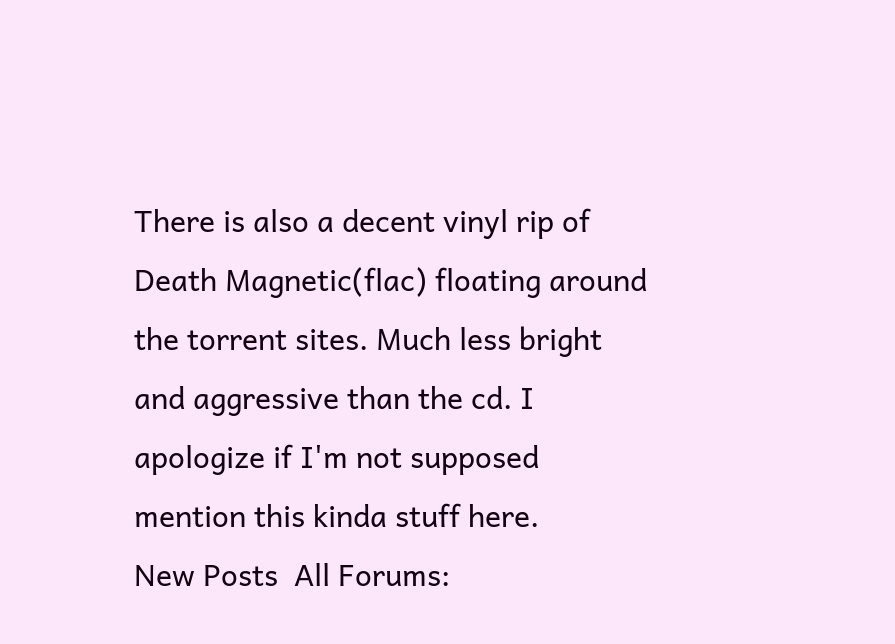There is also a decent vinyl rip of Death Magnetic(flac) floating around the torrent sites. Much less bright and aggressive than the cd. I apologize if I'm not supposed mention this kinda stuff here.
New Posts  All Forums: